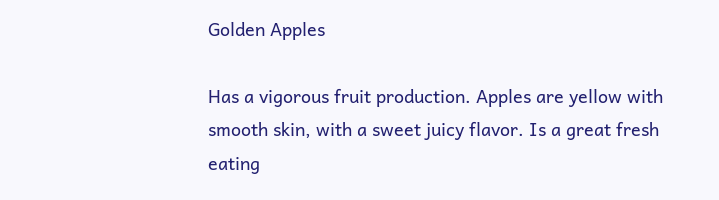Golden Apples

Has a vigorous fruit production. Apples are yellow with smooth skin, with a sweet juicy flavor. Is a great fresh eating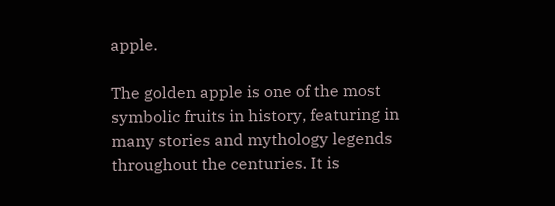apple.

The golden apple is one of the most symbolic fruits in history, featuring in many stories and mythology legends throughout the centuries. It is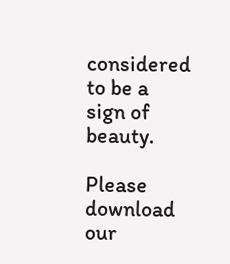considered to be a sign of beauty.

Please download our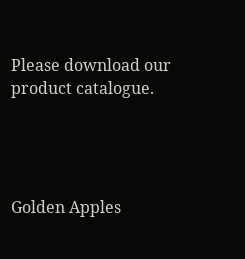Please download our product catalogue.




Golden Apples